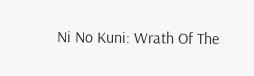Ni No Kuni: Wrath Of The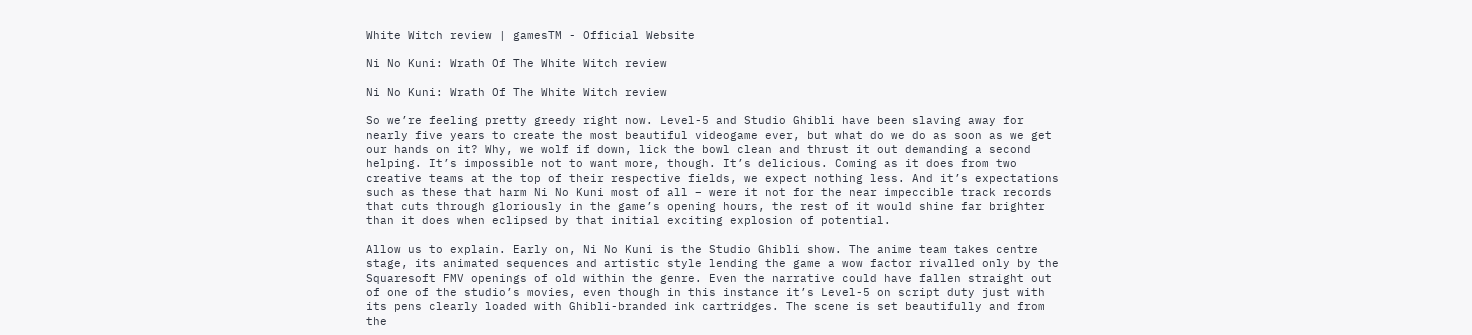White Witch review | gamesTM - Official Website

Ni No Kuni: Wrath Of The White Witch review

Ni No Kuni: Wrath Of The White Witch review

So we’re feeling pretty greedy right now. Level-5 and Studio Ghibli have been slaving away for nearly five years to create the most beautiful videogame ever, but what do we do as soon as we get our hands on it? Why, we wolf if down, lick the bowl clean and thrust it out demanding a second helping. It’s impossible not to want more, though. It’s delicious. Coming as it does from two creative teams at the top of their respective fields, we expect nothing less. And it’s expectations such as these that harm Ni No Kuni most of all – were it not for the near impeccible track records that cuts through gloriously in the game’s opening hours, the rest of it would shine far brighter than it does when eclipsed by that initial exciting explosion of potential.

Allow us to explain. Early on, Ni No Kuni is the Studio Ghibli show. The anime team takes centre stage, its animated sequences and artistic style lending the game a wow factor rivalled only by the Squaresoft FMV openings of old within the genre. Even the narrative could have fallen straight out of one of the studio’s movies, even though in this instance it’s Level-5 on script duty just with its pens clearly loaded with Ghibli-branded ink cartridges. The scene is set beautifully and from the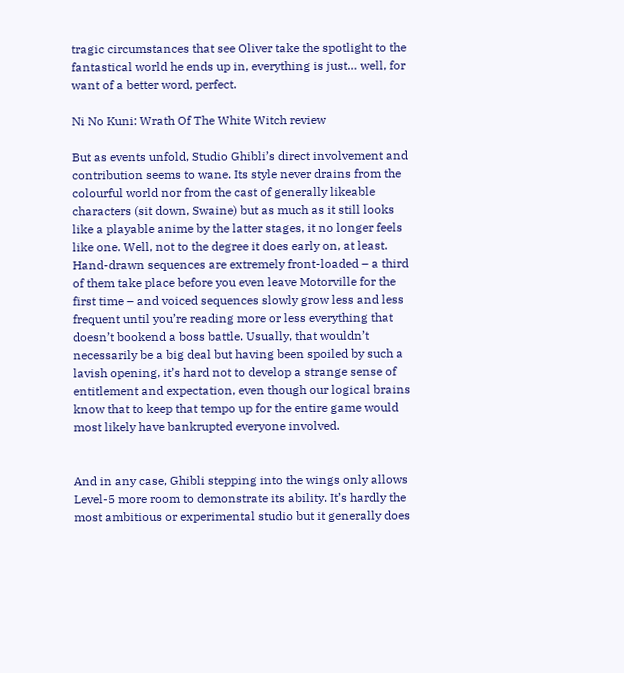tragic circumstances that see Oliver take the spotlight to the fantastical world he ends up in, everything is just… well, for want of a better word, perfect.

Ni No Kuni: Wrath Of The White Witch review

But as events unfold, Studio Ghibli’s direct involvement and contribution seems to wane. Its style never drains from the colourful world nor from the cast of generally likeable characters (sit down, Swaine) but as much as it still looks like a playable anime by the latter stages, it no longer feels like one. Well, not to the degree it does early on, at least. Hand-drawn sequences are extremely front-loaded – a third of them take place before you even leave Motorville for the first time – and voiced sequences slowly grow less and less frequent until you’re reading more or less everything that doesn’t bookend a boss battle. Usually, that wouldn’t necessarily be a big deal but having been spoiled by such a lavish opening, it’s hard not to develop a strange sense of entitlement and expectation, even though our logical brains know that to keep that tempo up for the entire game would most likely have bankrupted everyone involved.


And in any case, Ghibli stepping into the wings only allows Level-5 more room to demonstrate its ability. It’s hardly the most ambitious or experimental studio but it generally does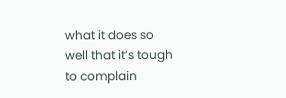what it does so well that it’s tough to complain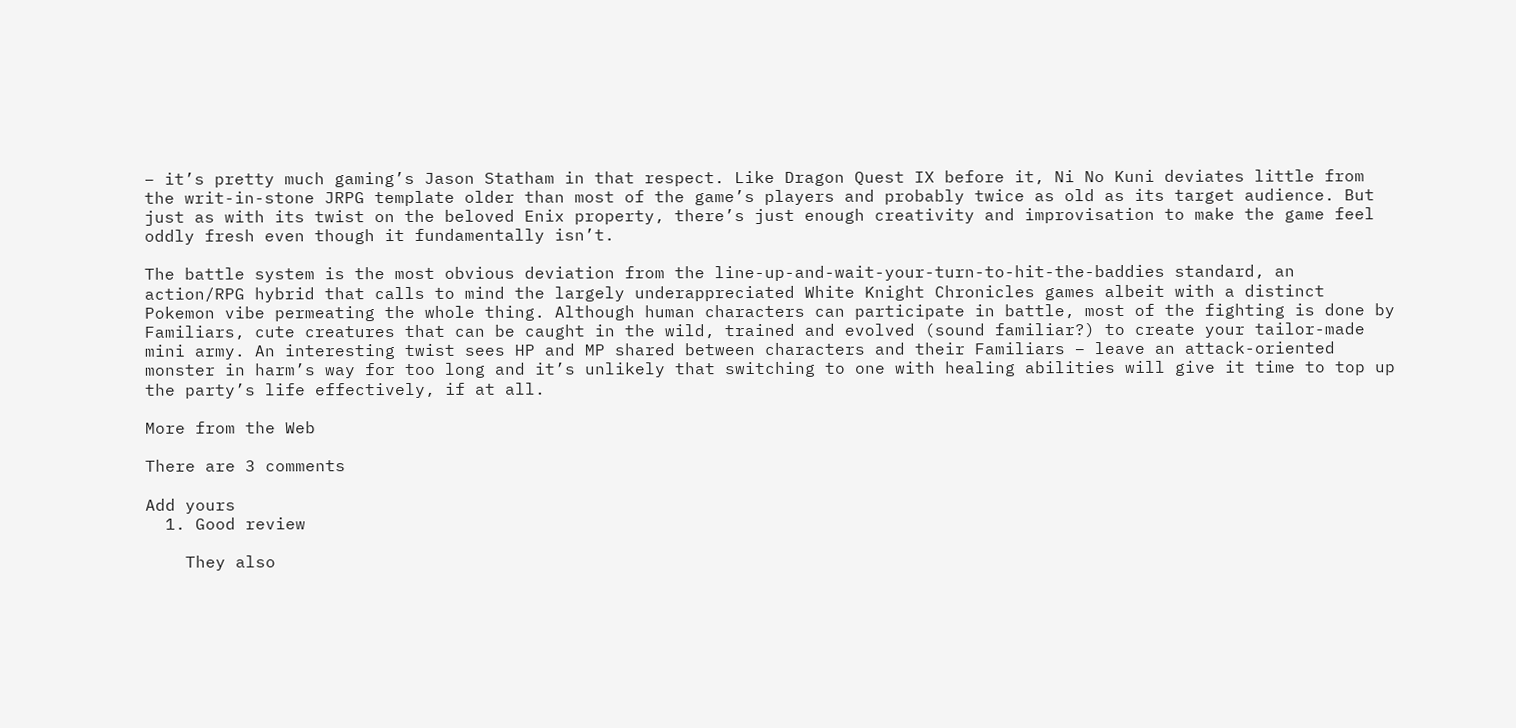– it’s pretty much gaming’s Jason Statham in that respect. Like Dragon Quest IX before it, Ni No Kuni deviates little from the writ-in-stone JRPG template older than most of the game’s players and probably twice as old as its target audience. But just as with its twist on the beloved Enix property, there’s just enough creativity and improvisation to make the game feel oddly fresh even though it fundamentally isn’t.

The battle system is the most obvious deviation from the line-up-and-wait-your-turn-to-hit-the-baddies standard, an action/RPG hybrid that calls to mind the largely underappreciated White Knight Chronicles games albeit with a distinct Pokemon vibe permeating the whole thing. Although human characters can participate in battle, most of the fighting is done by Familiars, cute creatures that can be caught in the wild, trained and evolved (sound familiar?) to create your tailor-made mini army. An interesting twist sees HP and MP shared between characters and their Familiars – leave an attack-oriented monster in harm’s way for too long and it’s unlikely that switching to one with healing abilities will give it time to top up the party’s life effectively, if at all.

More from the Web

There are 3 comments

Add yours
  1. Good review

    They also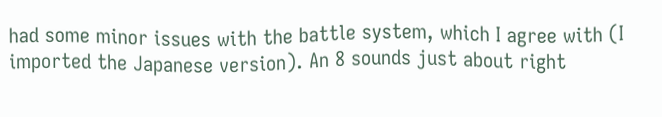had some minor issues with the battle system, which I agree with (I imported the Japanese version). An 8 sounds just about right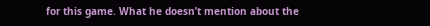for this game. What he doesn’t mention about the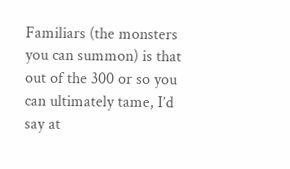Familiars (the monsters you can summon) is that out of the 300 or so you can ultimately tame, I’d say at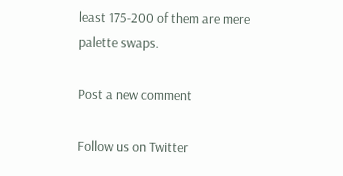least 175-200 of them are mere palette swaps.

Post a new comment

Follow us on Twitter